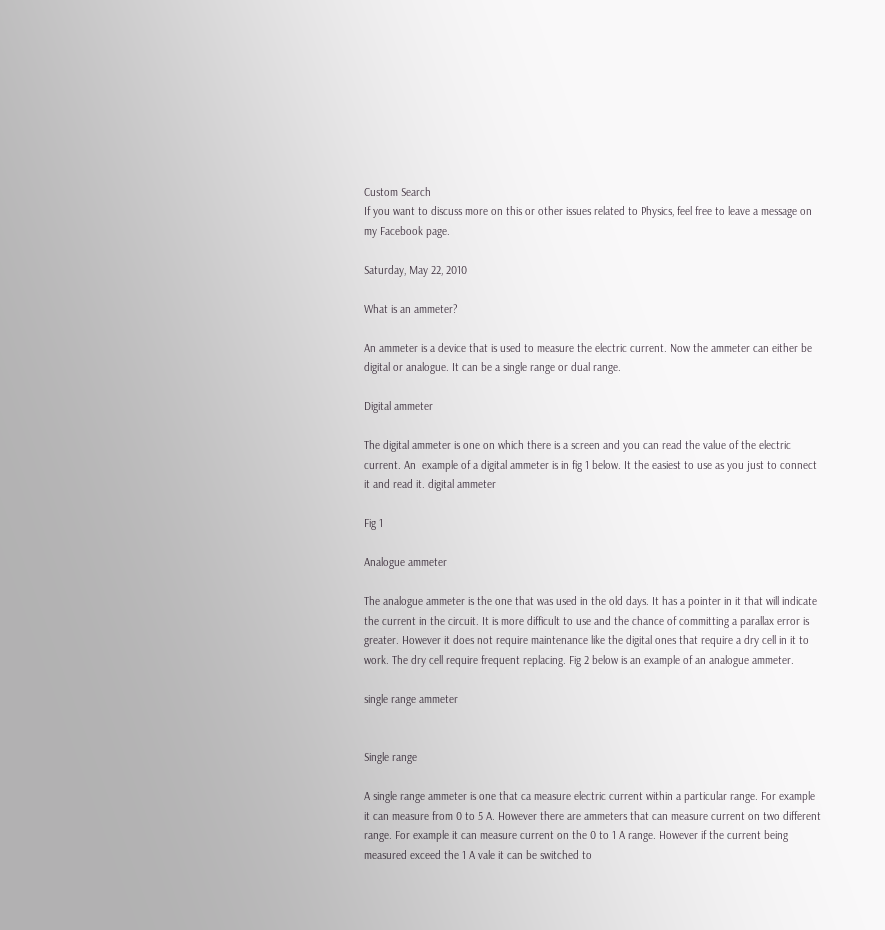Custom Search
If you want to discuss more on this or other issues related to Physics, feel free to leave a message on my Facebook page.

Saturday, May 22, 2010

What is an ammeter?

An ammeter is a device that is used to measure the electric current. Now the ammeter can either be digital or analogue. It can be a single range or dual range.

Digital ammeter

The digital ammeter is one on which there is a screen and you can read the value of the electric current. An  example of a digital ammeter is in fig 1 below. It the easiest to use as you just to connect it and read it. digital ammeter

Fig 1

Analogue ammeter

The analogue ammeter is the one that was used in the old days. It has a pointer in it that will indicate the current in the circuit. It is more difficult to use and the chance of committing a parallax error is greater. However it does not require maintenance like the digital ones that require a dry cell in it to work. The dry cell require frequent replacing. Fig 2 below is an example of an analogue ammeter.

single range ammeter


Single range

A single range ammeter is one that ca measure electric current within a particular range. For example it can measure from 0 to 5 A. However there are ammeters that can measure current on two different range. For example it can measure current on the 0 to 1 A range. However if the current being measured exceed the 1 A vale it can be switched to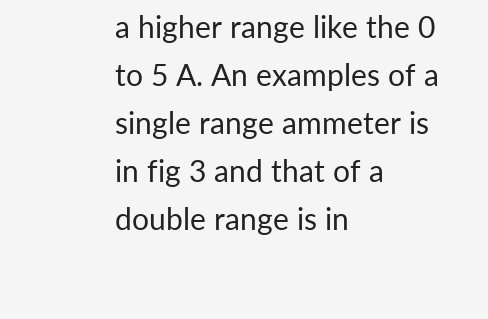a higher range like the 0 to 5 A. An examples of a single range ammeter is in fig 3 and that of a double range is in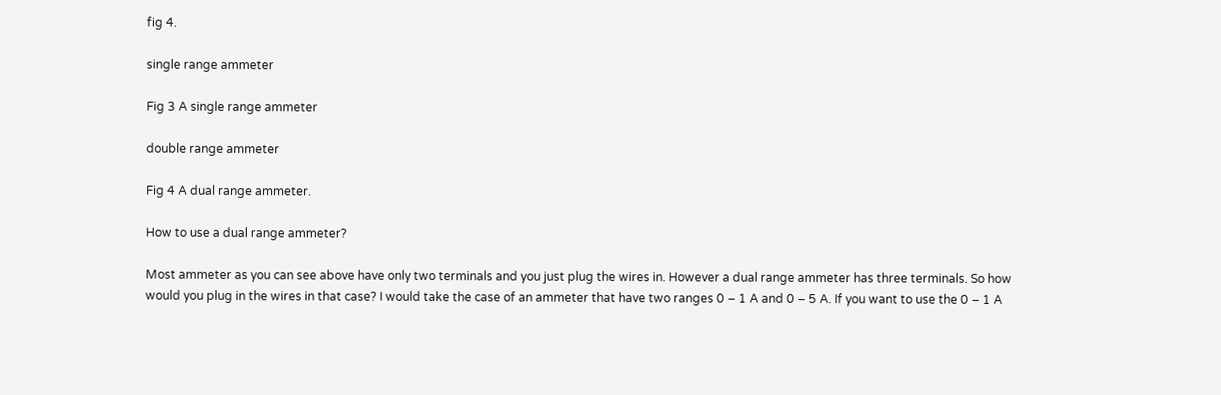fig 4.

single range ammeter

Fig 3 A single range ammeter

double range ammeter

Fig 4 A dual range ammeter.

How to use a dual range ammeter?

Most ammeter as you can see above have only two terminals and you just plug the wires in. However a dual range ammeter has three terminals. So how would you plug in the wires in that case? I would take the case of an ammeter that have two ranges 0 – 1 A and 0 – 5 A. If you want to use the 0 – 1 A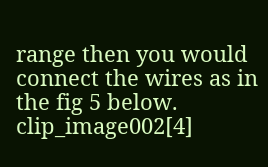range then you would connect the wires as in the fig 5 below. clip_image002[4]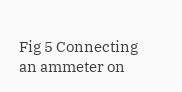Fig 5 Connecting an ammeter on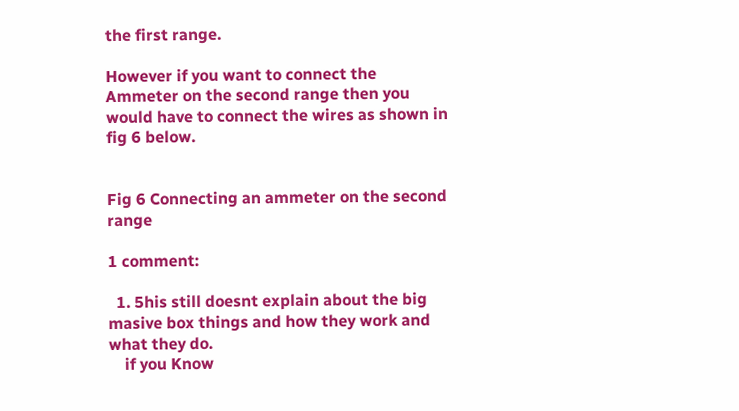the first range.

However if you want to connect the Ammeter on the second range then you would have to connect the wires as shown in fig 6 below.


Fig 6 Connecting an ammeter on the second range

1 comment:

  1. 5his still doesnt explain about the big masive box things and how they work and what they do.
    if you Know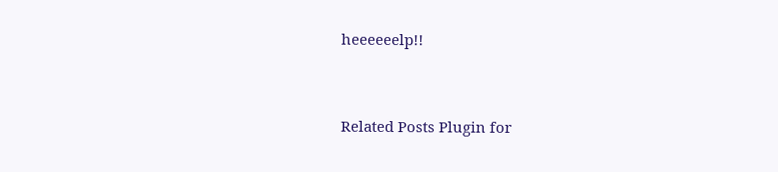heeeeeelp!!


Related Posts Plugin for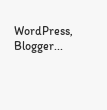WordPress, Blogger...